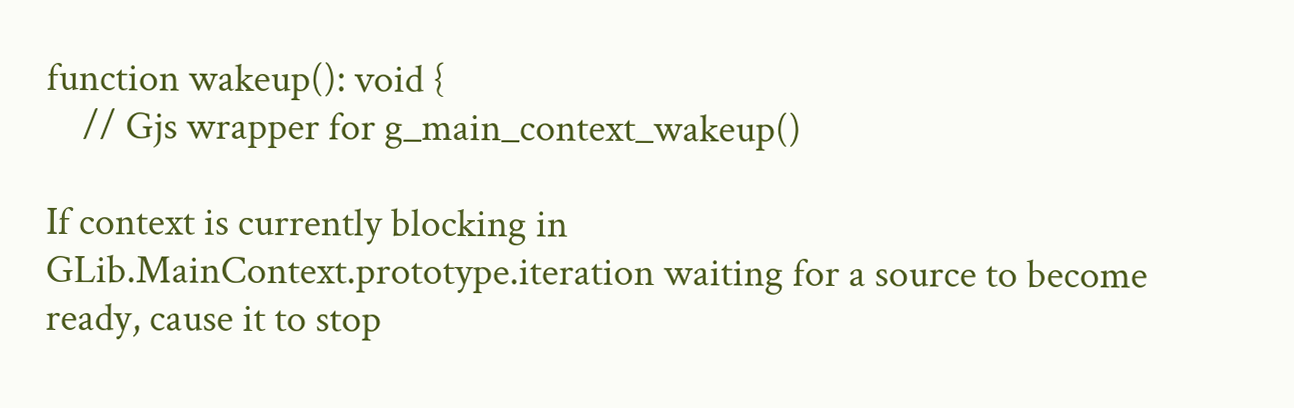function wakeup(): void {
    // Gjs wrapper for g_main_context_wakeup()

If context is currently blocking in GLib.MainContext.prototype.iteration waiting for a source to become ready, cause it to stop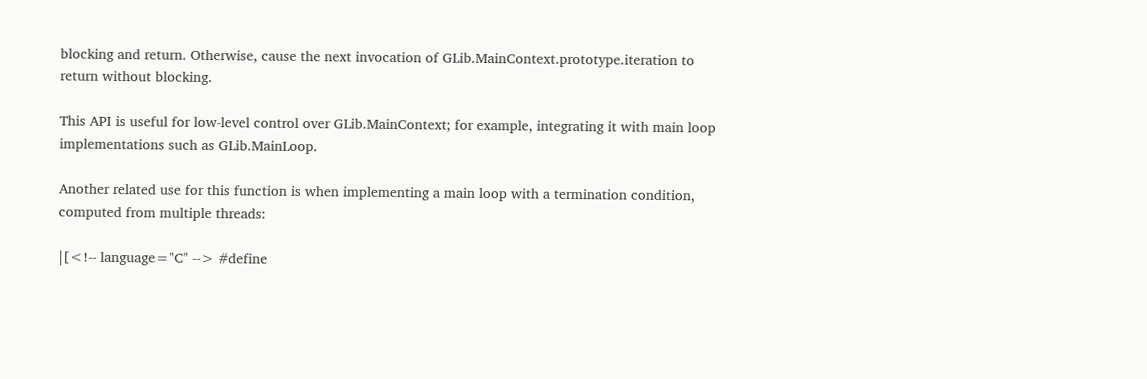blocking and return. Otherwise, cause the next invocation of GLib.MainContext.prototype.iteration to return without blocking.

This API is useful for low-level control over GLib.MainContext; for example, integrating it with main loop implementations such as GLib.MainLoop.

Another related use for this function is when implementing a main loop with a termination condition, computed from multiple threads:

|[<!-- language="C" --> #define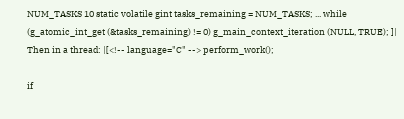NUM_TASKS 10 static volatile gint tasks_remaining = NUM_TASKS; ... while (g_atomic_int_get (&tasks_remaining) != 0) g_main_context_iteration (NULL, TRUE); ]| Then in a thread: |[<!-- language="C" --> perform_work();

if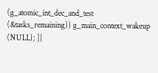(g_atomic_int_dec_and_test (&tasks_remaining)) g_main_context_wakeup (NULL); ]|